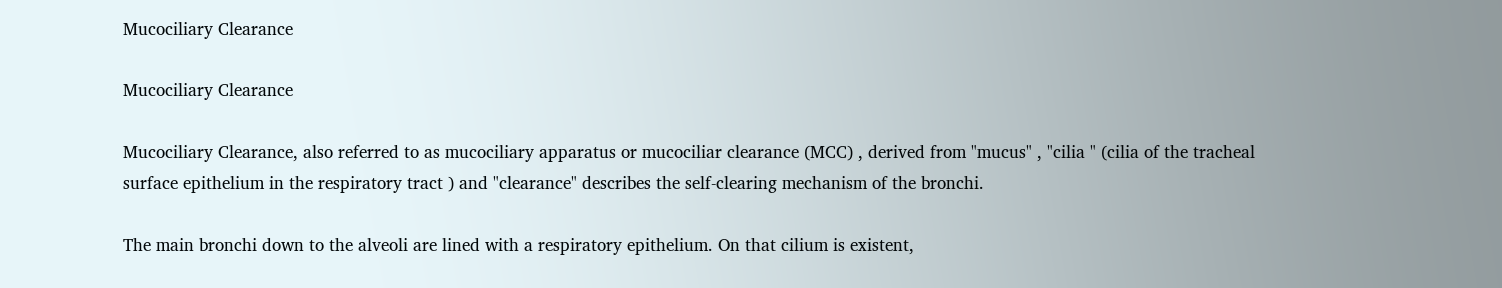Mucociliary Clearance

Mucociliary Clearance

Mucociliary Clearance, also referred to as mucociliary apparatus or mucociliar clearance (MCC) , derived from "mucus" , "cilia " (cilia of the tracheal surface epithelium in the respiratory tract ) and "clearance" describes the self-clearing mechanism of the bronchi.

The main bronchi down to the alveoli are lined with a respiratory epithelium. On that cilium is existent,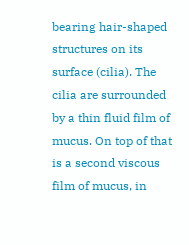bearing hair-shaped structures on its surface (cilia). The cilia are surrounded by a thin fluid film of mucus. On top of that is a second viscous film of mucus, in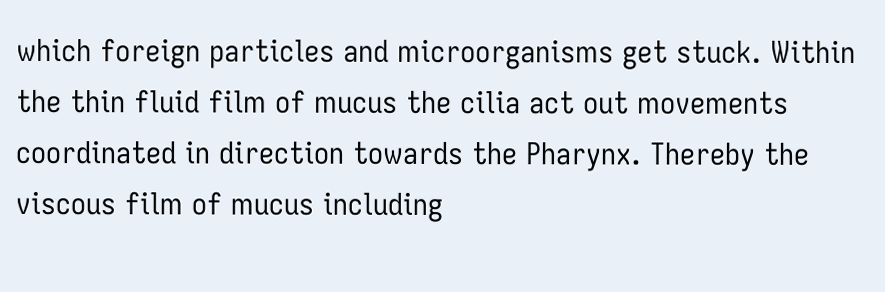which foreign particles and microorganisms get stuck. Within the thin fluid film of mucus the cilia act out movements coordinated in direction towards the Pharynx. Thereby the viscous film of mucus including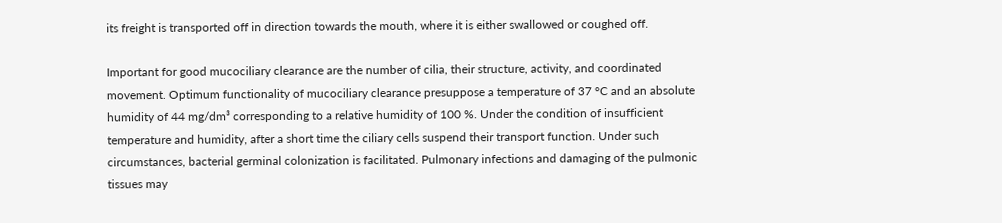its freight is transported off in direction towards the mouth, where it is either swallowed or coughed off.

Important for good mucociliary clearance are the number of cilia, their structure, activity, and coordinated movement. Optimum functionality of mucociliary clearance presuppose a temperature of 37 °C and an absolute humidity of 44 mg/dm³ corresponding to a relative humidity of 100 %. Under the condition of insufficient temperature and humidity, after a short time the ciliary cells suspend their transport function. Under such circumstances, bacterial germinal colonization is facilitated. Pulmonary infections and damaging of the pulmonic tissues may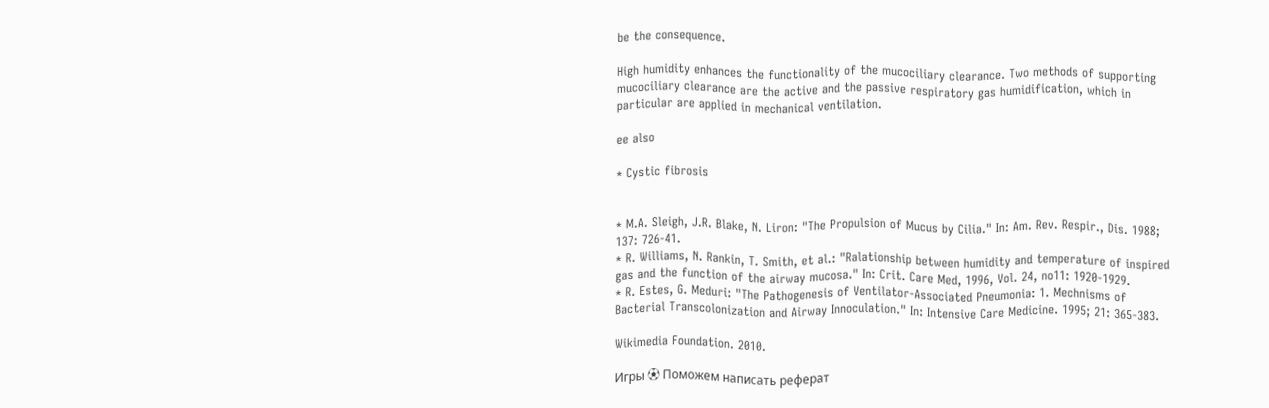be the consequence.

High humidity enhances the functionality of the mucociliary clearance. Two methods of supporting mucociliary clearance are the active and the passive respiratory gas humidification, which in particular are applied in mechanical ventilation.

ee also

* Cystic fibrosis


* M.A. Sleigh, J.R. Blake, N. Liron: "The Propulsion of Mucus by Cilia." In: Am. Rev. Respir., Dis. 1988; 137: 726-41.
* R. Williams, N. Rankin, T. Smith, et al.: "Ralationship between humidity and temperature of inspired gas and the function of the airway mucosa." In: Crit. Care Med, 1996, Vol. 24, no11: 1920-1929.
* R. Estes, G. Meduri: "The Pathogenesis of Ventilator-Associated Pneumonia: 1. Mechnisms of Bacterial Transcolonization and Airway Innoculation." In: Intensive Care Medicine. 1995; 21: 365-383.

Wikimedia Foundation. 2010.

Игры ⚽ Поможем написать реферат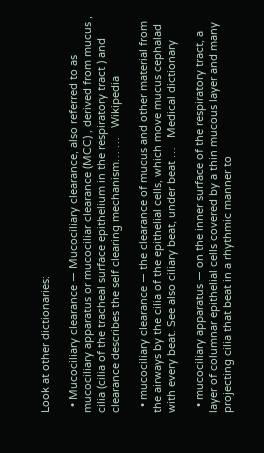Look at other dictionaries:

  • Mucociliary clearance — Mucociliary clearance, also referred to as mucociliary apparatus or mucociliar clearance (MCC) , derived from mucus , cilia (cilia of the tracheal surface epithelium in the respiratory tract ) and clearance describes the self clearing mechanism… …   Wikipedia

  • mucociliary clearance — the clearance of mucus and other material from the airways by the cilia of the epithelial cells, which move mucus cephalad with every beat. See also ciliary beat, under beat …   Medical dictionary

  • mucociliary apparatus — on the inner surface of the respiratory tract, a layer of columnar epithelial cells covered by a thin mucous layer and many projecting cilia that beat in a rhythmic manner to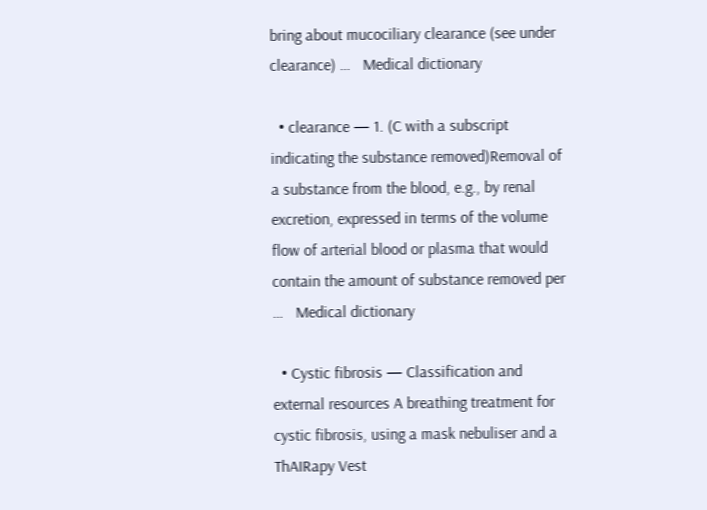bring about mucociliary clearance (see under clearance) …   Medical dictionary

  • clearance — 1. (C with a subscript indicating the substance removed)Removal of a substance from the blood, e.g., by renal excretion, expressed in terms of the volume flow of arterial blood or plasma that would contain the amount of substance removed per …   Medical dictionary

  • Cystic fibrosis — Classification and external resources A breathing treatment for cystic fibrosis, using a mask nebuliser and a ThAIRapy Vest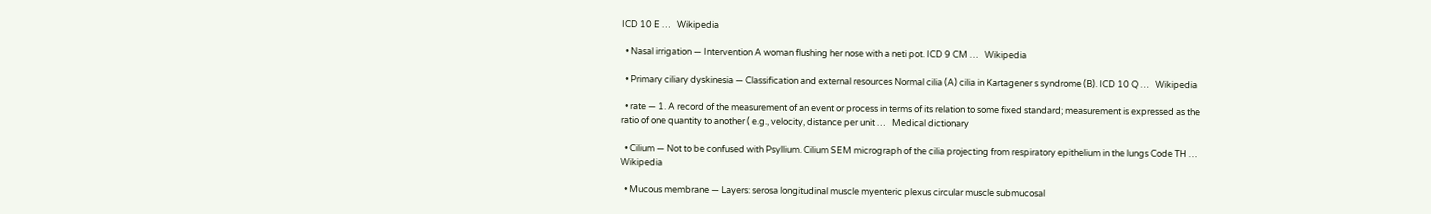ICD 10 E …   Wikipedia

  • Nasal irrigation — Intervention A woman flushing her nose with a neti pot. ICD 9 CM …   Wikipedia

  • Primary ciliary dyskinesia — Classification and external resources Normal cilia (A) cilia in Kartagener s syndrome (B). ICD 10 Q …   Wikipedia

  • rate — 1. A record of the measurement of an event or process in terms of its relation to some fixed standard; measurement is expressed as the ratio of one quantity to another ( e.g., velocity, distance per unit …   Medical dictionary

  • Cilium — Not to be confused with Psyllium. Cilium SEM micrograph of the cilia projecting from respiratory epithelium in the lungs Code TH …   Wikipedia

  • Mucous membrane — Layers: serosa longitudinal muscle myenteric plexus circular muscle submucosal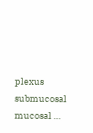plexus submucosal mucosal …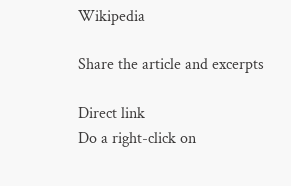Wikipedia

Share the article and excerpts

Direct link
Do a right-click on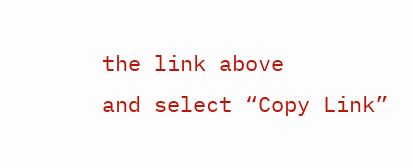the link above
and select “Copy Link”